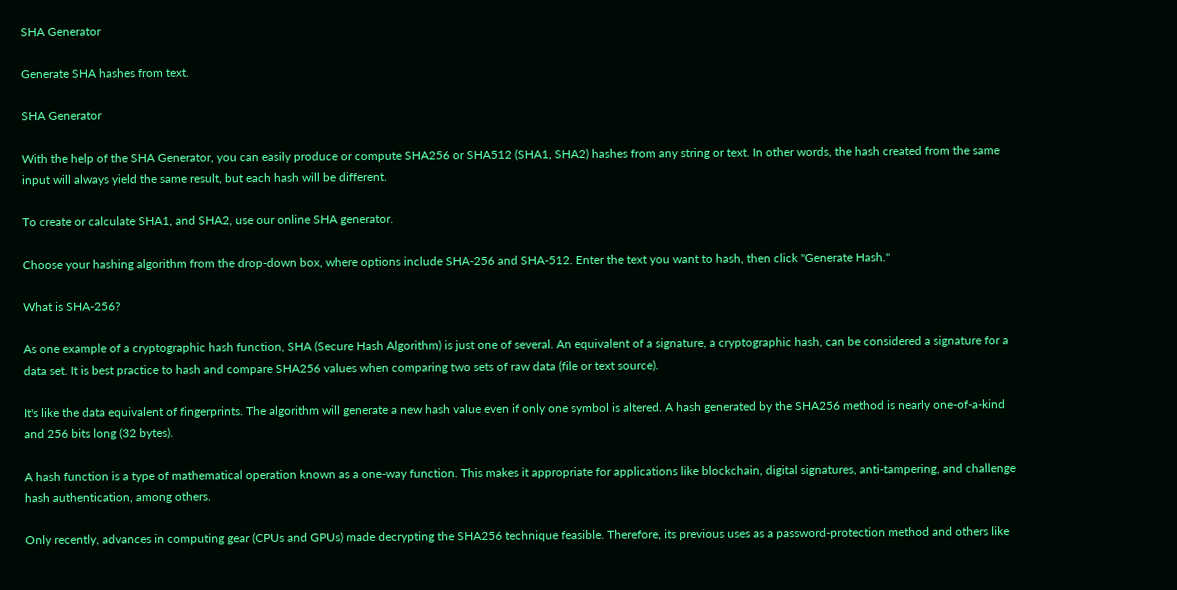SHA Generator

Generate SHA hashes from text.

SHA Generator

With the help of the SHA Generator, you can easily produce or compute SHA256 or SHA512 (SHA1, SHA2) hashes from any string or text. In other words, the hash created from the same input will always yield the same result, but each hash will be different.

To create or calculate SHA1, and SHA2, use our online SHA generator.

Choose your hashing algorithm from the drop-down box, where options include SHA-256 and SHA-512. Enter the text you want to hash, then click "Generate Hash."

What is SHA-256?

As one example of a cryptographic hash function, SHA (Secure Hash Algorithm) is just one of several. An equivalent of a signature, a cryptographic hash, can be considered a signature for a data set. It is best practice to hash and compare SHA256 values when comparing two sets of raw data (file or text source).

It's like the data equivalent of fingerprints. The algorithm will generate a new hash value even if only one symbol is altered. A hash generated by the SHA256 method is nearly one-of-a-kind and 256 bits long (32 bytes).

A hash function is a type of mathematical operation known as a one-way function. This makes it appropriate for applications like blockchain, digital signatures, anti-tampering, and challenge hash authentication, among others.

Only recently, advances in computing gear (CPUs and GPUs) made decrypting the SHA256 technique feasible. Therefore, its previous uses as a password-protection method and others like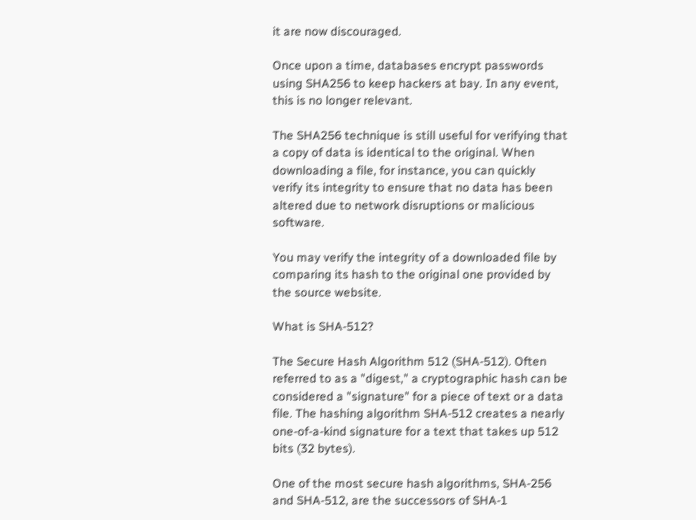it are now discouraged.

Once upon a time, databases encrypt passwords using SHA256 to keep hackers at bay. In any event, this is no longer relevant.

The SHA256 technique is still useful for verifying that a copy of data is identical to the original. When downloading a file, for instance, you can quickly verify its integrity to ensure that no data has been altered due to network disruptions or malicious software.

You may verify the integrity of a downloaded file by comparing its hash to the original one provided by the source website.

What is SHA-512?

The Secure Hash Algorithm 512 (SHA-512). Often referred to as a "digest," a cryptographic hash can be considered a "signature" for a piece of text or a data file. The hashing algorithm SHA-512 creates a nearly one-of-a-kind signature for a text that takes up 512 bits (32 bytes).

One of the most secure hash algorithms, SHA-256 and SHA-512, are the successors of SHA-1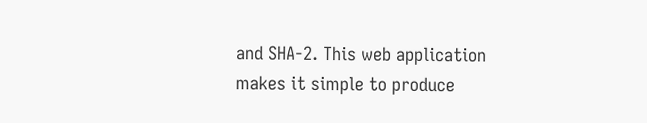and SHA-2. This web application makes it simple to produce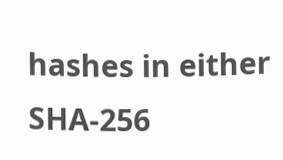hashes in either SHA-256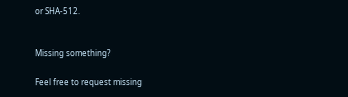or SHA-512.


Missing something?

Feel free to request missing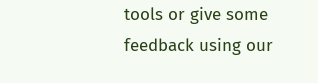tools or give some feedback using our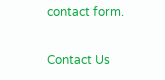contact form.

Contact Us